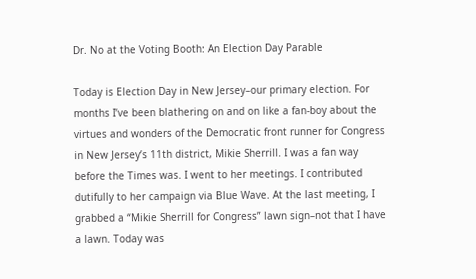Dr. No at the Voting Booth: An Election Day Parable

Today is Election Day in New Jersey–our primary election. For months I’ve been blathering on and on like a fan-boy about the virtues and wonders of the Democratic front runner for Congress in New Jersey’s 11th district, Mikie Sherrill. I was a fan way before the Times was. I went to her meetings. I contributed dutifully to her campaign via Blue Wave. At the last meeting, I grabbed a “Mikie Sherrill for Congress” lawn sign–not that I have a lawn. Today was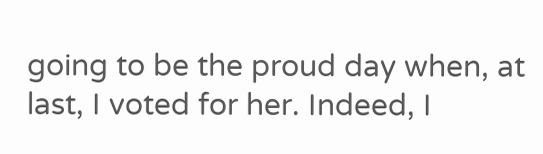going to be the proud day when, at last, I voted for her. Indeed, I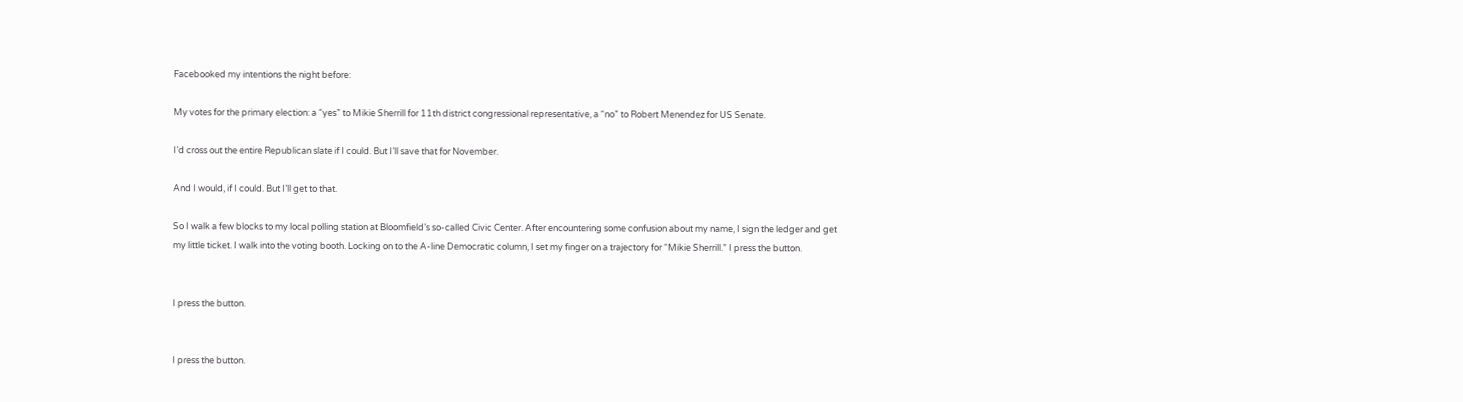Facebooked my intentions the night before:

My votes for the primary election: a “yes” to Mikie Sherrill for 11th district congressional representative, a “no” to Robert Menendez for US Senate.

I’d cross out the entire Republican slate if I could. But I’ll save that for November.

And I would, if I could. But I’ll get to that.

So I walk a few blocks to my local polling station at Bloomfield’s so-called Civic Center. After encountering some confusion about my name, I sign the ledger and get my little ticket. I walk into the voting booth. Locking on to the A-line Democratic column, I set my finger on a trajectory for “Mikie Sherrill.” I press the button.


I press the button.


I press the button.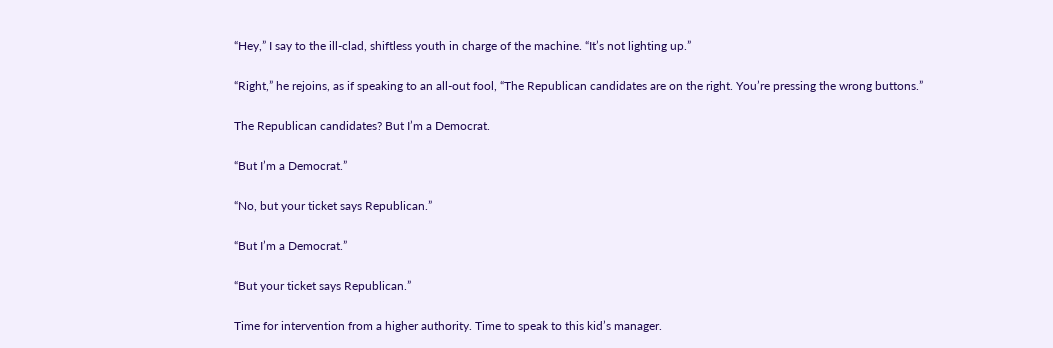“Hey,” I say to the ill-clad, shiftless youth in charge of the machine. “It’s not lighting up.”

“Right,” he rejoins, as if speaking to an all-out fool, “The Republican candidates are on the right. You’re pressing the wrong buttons.”

The Republican candidates? But I’m a Democrat.

“But I’m a Democrat.”

“No, but your ticket says Republican.”

“But I’m a Democrat.”

“But your ticket says Republican.”

Time for intervention from a higher authority. Time to speak to this kid’s manager.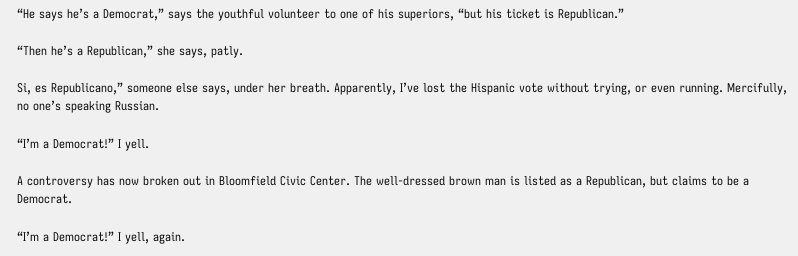“He says he’s a Democrat,” says the youthful volunteer to one of his superiors, “but his ticket is Republican.”

“Then he’s a Republican,” she says, patly.

Si, es Republicano,” someone else says, under her breath. Apparently, I’ve lost the Hispanic vote without trying, or even running. Mercifully, no one’s speaking Russian.

“I’m a Democrat!” I yell.

A controversy has now broken out in Bloomfield Civic Center. The well-dressed brown man is listed as a Republican, but claims to be a Democrat.

“I’m a Democrat!” I yell, again.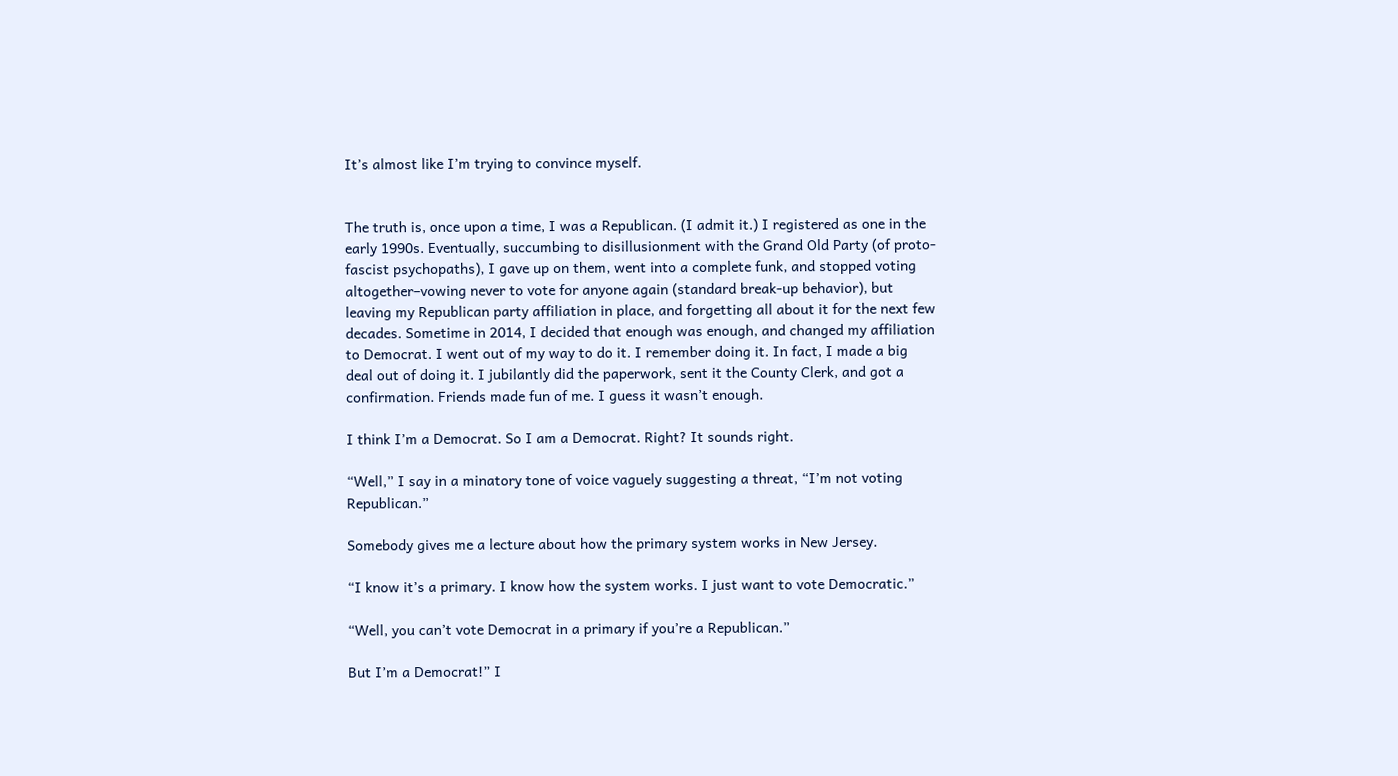It’s almost like I’m trying to convince myself.


The truth is, once upon a time, I was a Republican. (I admit it.) I registered as one in the early 1990s. Eventually, succumbing to disillusionment with the Grand Old Party (of proto-fascist psychopaths), I gave up on them, went into a complete funk, and stopped voting altogether–vowing never to vote for anyone again (standard break-up behavior), but leaving my Republican party affiliation in place, and forgetting all about it for the next few decades. Sometime in 2014, I decided that enough was enough, and changed my affiliation to Democrat. I went out of my way to do it. I remember doing it. In fact, I made a big deal out of doing it. I jubilantly did the paperwork, sent it the County Clerk, and got a confirmation. Friends made fun of me. I guess it wasn’t enough.

I think I’m a Democrat. So I am a Democrat. Right? It sounds right.

“Well,” I say in a minatory tone of voice vaguely suggesting a threat, “I’m not voting Republican.”

Somebody gives me a lecture about how the primary system works in New Jersey.

“I know it’s a primary. I know how the system works. I just want to vote Democratic.”

“Well, you can’t vote Democrat in a primary if you’re a Republican.”

But I’m a Democrat!” I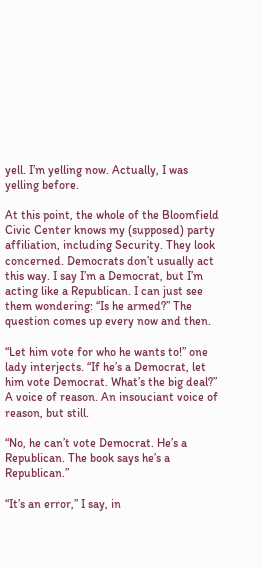yell. I’m yelling now. Actually, I was yelling before.

At this point, the whole of the Bloomfield Civic Center knows my (supposed) party affiliation, including Security. They look concerned. Democrats don’t usually act this way. I say I’m a Democrat, but I’m acting like a Republican. I can just see them wondering: “Is he armed?” The question comes up every now and then.

“Let him vote for who he wants to!” one lady interjects. “If he’s a Democrat, let him vote Democrat. What’s the big deal?” A voice of reason. An insouciant voice of reason, but still.

“No, he can’t vote Democrat. He’s a Republican. The book says he’s a Republican.”

“It’s an error,” I say, in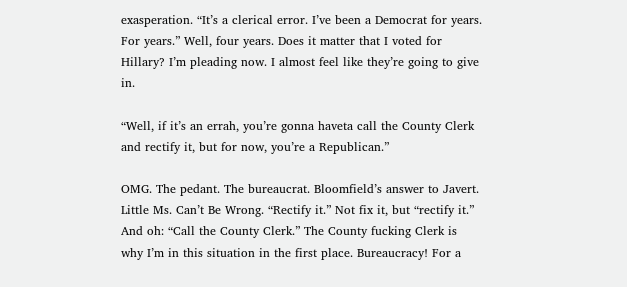exasperation. “It’s a clerical error. I’ve been a Democrat for years. For years.” Well, four years. Does it matter that I voted for Hillary? I’m pleading now. I almost feel like they’re going to give in.

“Well, if it’s an errah, you’re gonna haveta call the County Clerk and rectify it, but for now, you’re a Republican.”

OMG. The pedant. The bureaucrat. Bloomfield’s answer to Javert. Little Ms. Can’t Be Wrong. “Rectify it.” Not fix it, but “rectify it.” And oh: “Call the County Clerk.” The County fucking Clerk is why I’m in this situation in the first place. Bureaucracy! For a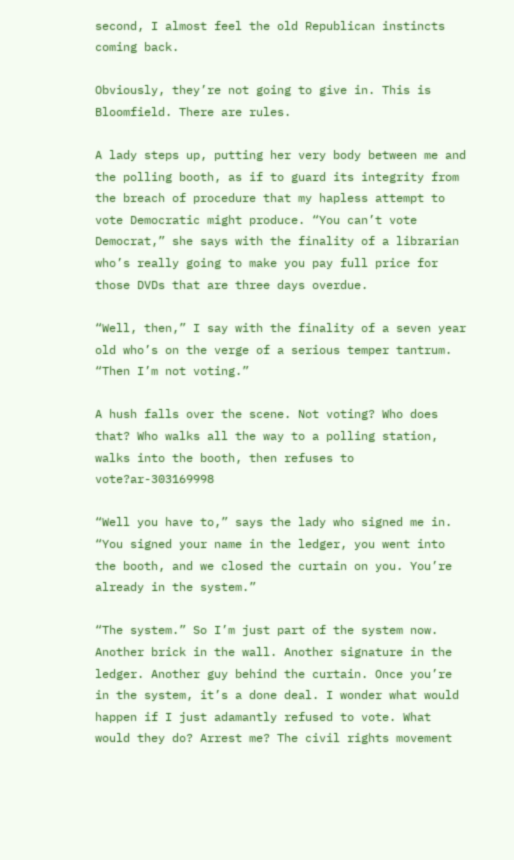second, I almost feel the old Republican instincts coming back.

Obviously, they’re not going to give in. This is Bloomfield. There are rules.

A lady steps up, putting her very body between me and the polling booth, as if to guard its integrity from the breach of procedure that my hapless attempt to vote Democratic might produce. “You can’t vote Democrat,” she says with the finality of a librarian who’s really going to make you pay full price for those DVDs that are three days overdue.

“Well, then,” I say with the finality of a seven year old who’s on the verge of a serious temper tantrum. “Then I’m not voting.”

A hush falls over the scene. Not voting? Who does that? Who walks all the way to a polling station, walks into the booth, then refuses to vote?ar-303169998

“Well you have to,” says the lady who signed me in. “You signed your name in the ledger, you went into the booth, and we closed the curtain on you. You’re already in the system.”

“The system.” So I’m just part of the system now. Another brick in the wall. Another signature in the ledger. Another guy behind the curtain. Once you’re in the system, it’s a done deal. I wonder what would happen if I just adamantly refused to vote. What would they do? Arrest me? The civil rights movement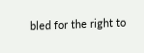bled for the right to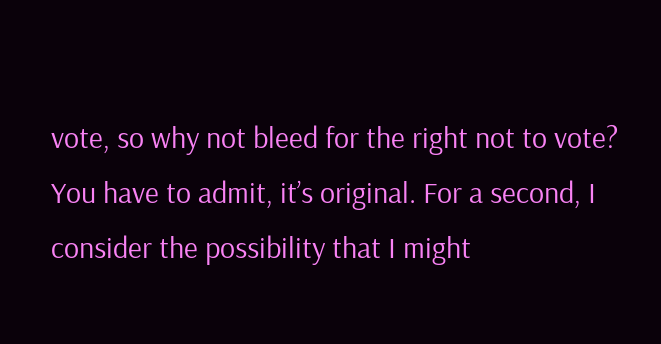vote, so why not bleed for the right not to vote? You have to admit, it’s original. For a second, I consider the possibility that I might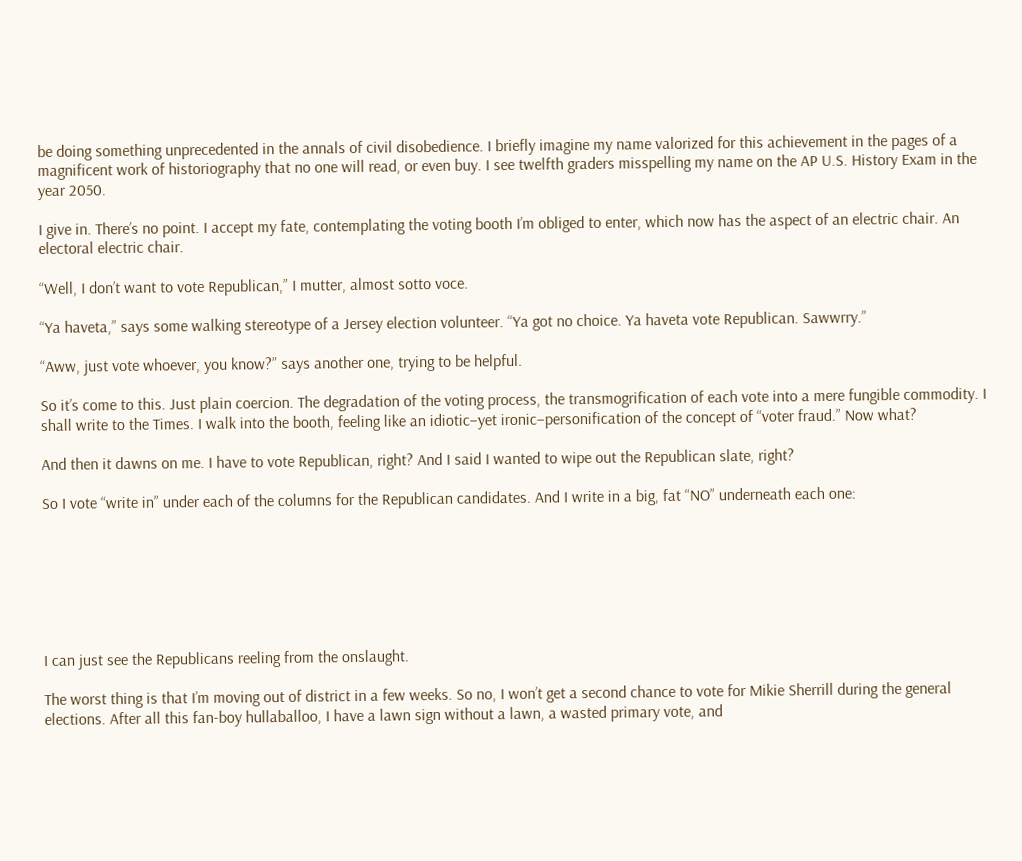be doing something unprecedented in the annals of civil disobedience. I briefly imagine my name valorized for this achievement in the pages of a magnificent work of historiography that no one will read, or even buy. I see twelfth graders misspelling my name on the AP U.S. History Exam in the year 2050.

I give in. There’s no point. I accept my fate, contemplating the voting booth I’m obliged to enter, which now has the aspect of an electric chair. An electoral electric chair.

“Well, I don’t want to vote Republican,” I mutter, almost sotto voce.

“Ya haveta,” says some walking stereotype of a Jersey election volunteer. “Ya got no choice. Ya haveta vote Republican. Sawwrry.”

“Aww, just vote whoever, you know?” says another one, trying to be helpful.

So it’s come to this. Just plain coercion. The degradation of the voting process, the transmogrification of each vote into a mere fungible commodity. I shall write to the Times. I walk into the booth, feeling like an idiotic–yet ironic–personification of the concept of “voter fraud.” Now what?

And then it dawns on me. I have to vote Republican, right? And I said I wanted to wipe out the Republican slate, right?

So I vote “write in” under each of the columns for the Republican candidates. And I write in a big, fat “NO” underneath each one:







I can just see the Republicans reeling from the onslaught.

The worst thing is that I’m moving out of district in a few weeks. So no, I won’t get a second chance to vote for Mikie Sherrill during the general elections. After all this fan-boy hullaballoo, I have a lawn sign without a lawn, a wasted primary vote, and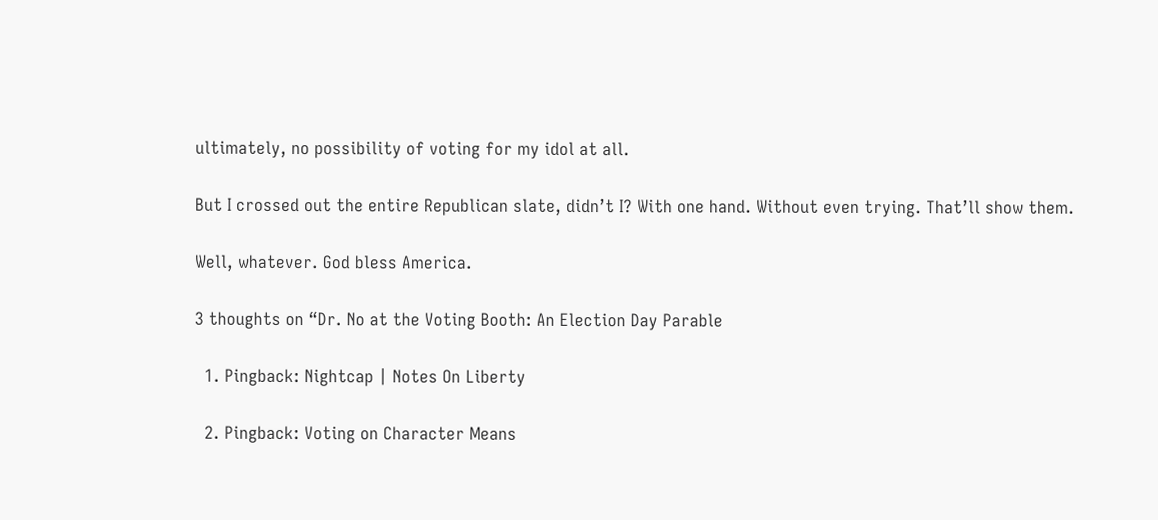ultimately, no possibility of voting for my idol at all.

But I crossed out the entire Republican slate, didn’t I? With one hand. Without even trying. That’ll show them.

Well, whatever. God bless America.

3 thoughts on “Dr. No at the Voting Booth: An Election Day Parable

  1. Pingback: Nightcap | Notes On Liberty

  2. Pingback: Voting on Character Means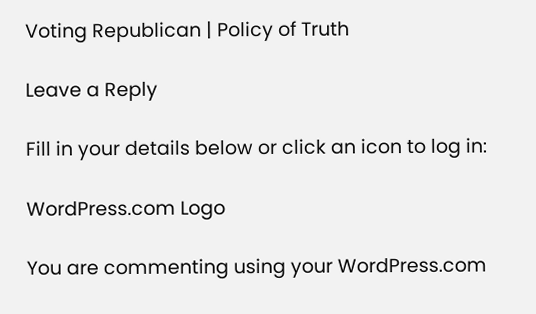Voting Republican | Policy of Truth

Leave a Reply

Fill in your details below or click an icon to log in:

WordPress.com Logo

You are commenting using your WordPress.com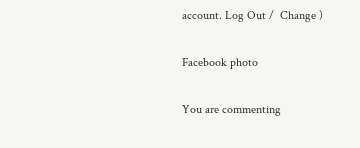account. Log Out /  Change )

Facebook photo

You are commenting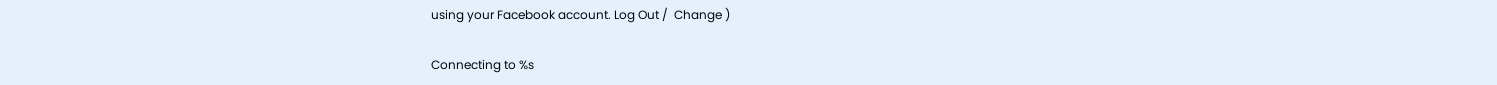using your Facebook account. Log Out /  Change )

Connecting to %s